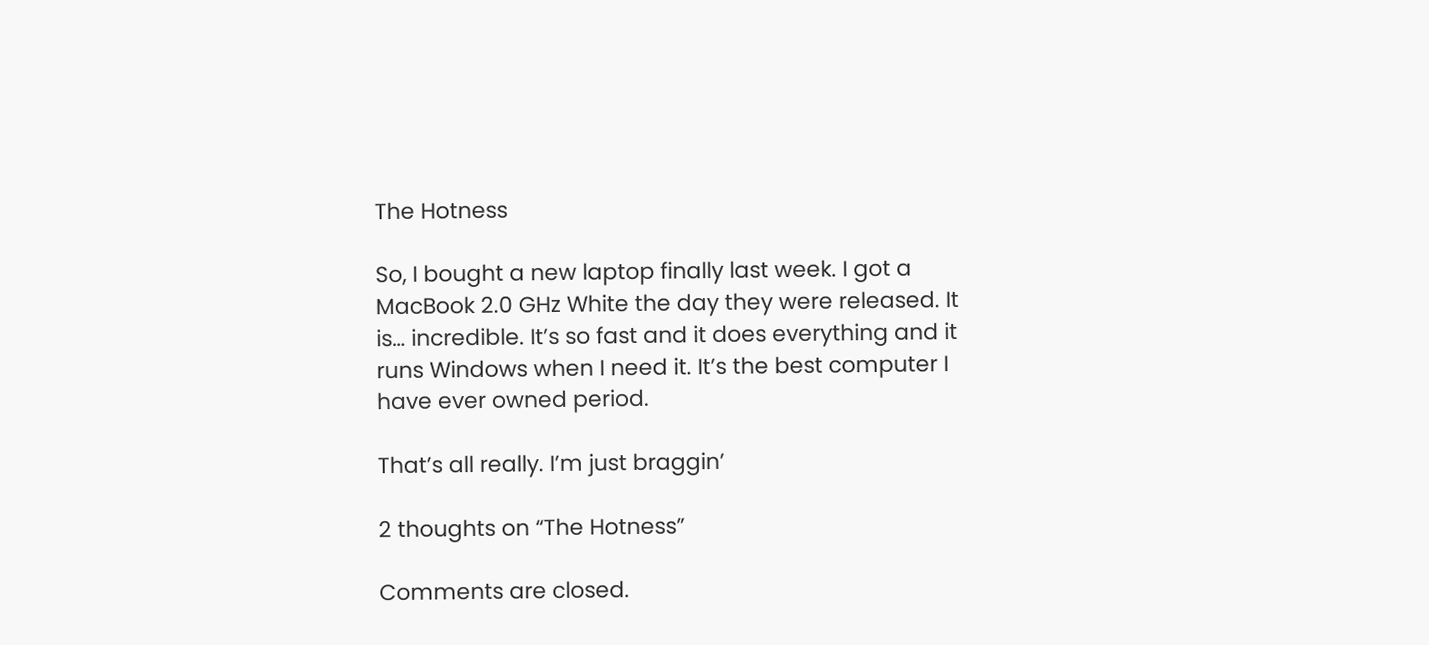The Hotness

So, I bought a new laptop finally last week. I got a MacBook 2.0 GHz White the day they were released. It is… incredible. It’s so fast and it does everything and it runs Windows when I need it. It’s the best computer I have ever owned period.

That’s all really. I’m just braggin’

2 thoughts on “The Hotness”

Comments are closed.